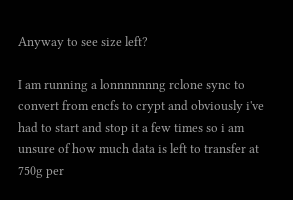Anyway to see size left?

I am running a lonnnnnnng rclone sync to convert from encfs to crypt and obviously i've had to start and stop it a few times so i am unsure of how much data is left to transfer at 750g per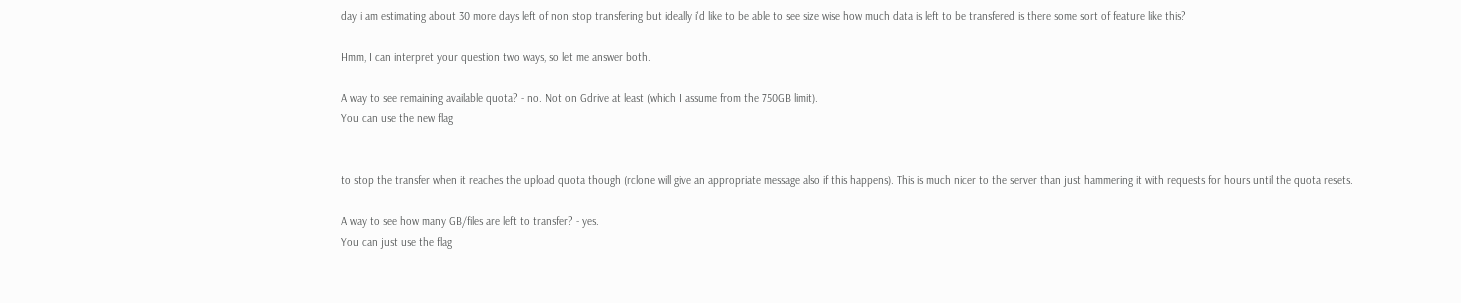day i am estimating about 30 more days left of non stop transfering but ideally i'd like to be able to see size wise how much data is left to be transfered is there some sort of feature like this?

Hmm, I can interpret your question two ways, so let me answer both.

A way to see remaining available quota? - no. Not on Gdrive at least (which I assume from the 750GB limit).
You can use the new flag


to stop the transfer when it reaches the upload quota though (rclone will give an appropriate message also if this happens). This is much nicer to the server than just hammering it with requests for hours until the quota resets.

A way to see how many GB/files are left to transfer? - yes.
You can just use the flag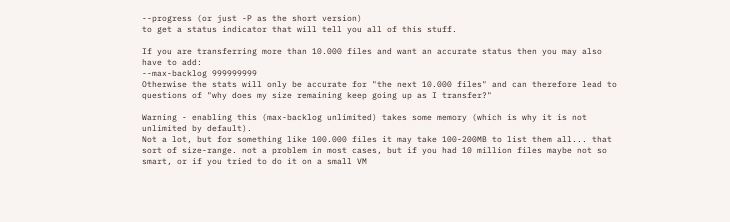--progress (or just -P as the short version)
to get a status indicator that will tell you all of this stuff.

If you are transferring more than 10.000 files and want an accurate status then you may also have to add:
--max-backlog 999999999
Otherwise the stats will only be accurate for "the next 10.000 files" and can therefore lead to questions of "why does my size remaining keep going up as I transfer?"

Warning - enabling this (max-backlog unlimited) takes some memory (which is why it is not unlimited by default).
Not a lot, but for something like 100.000 files it may take 100-200MB to list them all... that sort of size-range. not a problem in most cases, but if you had 10 million files maybe not so smart, or if you tried to do it on a small VM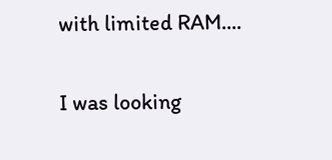with limited RAM....

I was looking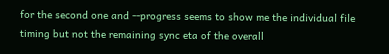for the second one and --progress seems to show me the individual file timing but not the remaining sync eta of the overall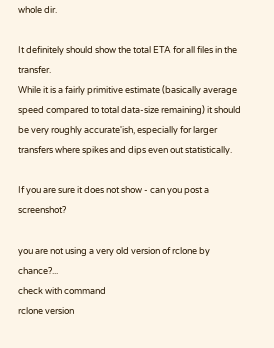whole dir.

It definitely should show the total ETA for all files in the transfer.
While it is a fairly primitive estimate (basically average speed compared to total data-size remaining) it should be very roughly accurate'ish, especially for larger transfers where spikes and dips even out statistically.

If you are sure it does not show - can you post a screenshot?

you are not using a very old version of rclone by chance?...
check with command
rclone version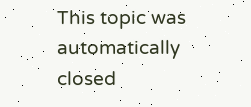This topic was automatically closed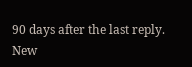90 days after the last reply. New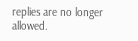replies are no longer allowed.